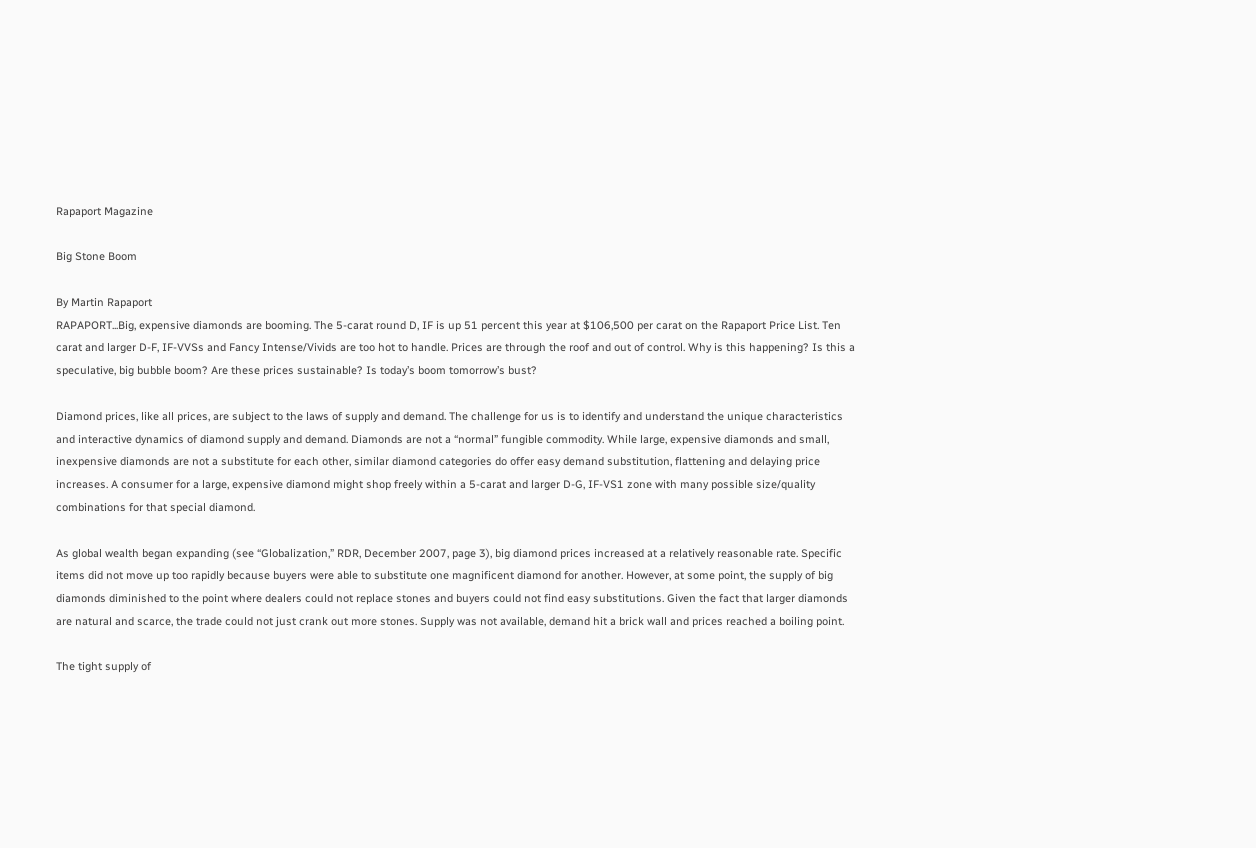Rapaport Magazine

Big Stone Boom

By Martin Rapaport
RAPAPORT...Big, expensive diamonds are booming. The 5-carat round D, IF is up 51 percent this year at $106,500 per carat on the Rapaport Price List. Ten carat and larger D-F, IF-VVSs and Fancy Intense/Vivids are too hot to handle. Prices are through the roof and out of control. Why is this happening? Is this a speculative, big bubble boom? Are these prices sustainable? Is today’s boom tomorrow’s bust?

Diamond prices, like all prices, are subject to the laws of supply and demand. The challenge for us is to identify and understand the unique characteristics and interactive dynamics of diamond supply and demand. Diamonds are not a “normal” fungible commodity. While large, expensive diamonds and small, inexpensive diamonds are not a substitute for each other, similar diamond categories do offer easy demand substitution, flattening and delaying price increases. A consumer for a large, expensive diamond might shop freely within a 5-carat and larger D-G, IF-VS1 zone with many possible size/quality combinations for that special diamond.

As global wealth began expanding (see “Globalization,” RDR, December 2007, page 3), big diamond prices increased at a relatively reasonable rate. Specific items did not move up too rapidly because buyers were able to substitute one magnificent diamond for another. However, at some point, the supply of big diamonds diminished to the point where dealers could not replace stones and buyers could not find easy substitutions. Given the fact that larger diamonds are natural and scarce, the trade could not just crank out more stones. Supply was not available, demand hit a brick wall and prices reached a boiling point.

The tight supply of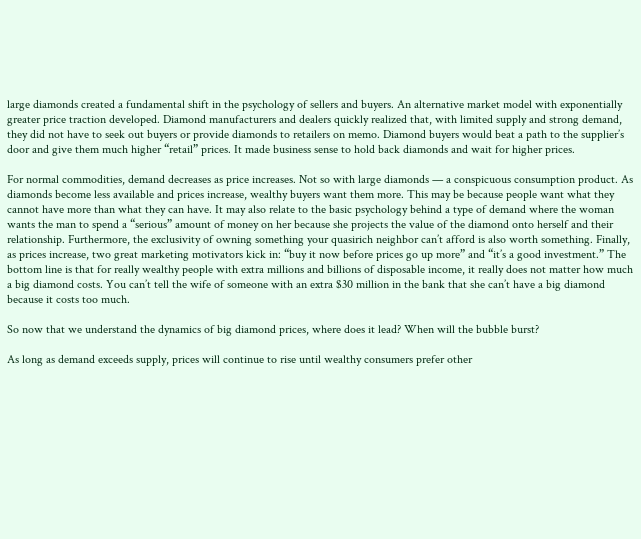large diamonds created a fundamental shift in the psychology of sellers and buyers. An alternative market model with exponentially greater price traction developed. Diamond manufacturers and dealers quickly realized that, with limited supply and strong demand, they did not have to seek out buyers or provide diamonds to retailers on memo. Diamond buyers would beat a path to the supplier’s door and give them much higher “retail” prices. It made business sense to hold back diamonds and wait for higher prices.

For normal commodities, demand decreases as price increases. Not so with large diamonds — a conspicuous consumption product. As diamonds become less available and prices increase, wealthy buyers want them more. This may be because people want what they cannot have more than what they can have. It may also relate to the basic psychology behind a type of demand where the woman wants the man to spend a “serious” amount of money on her because she projects the value of the diamond onto herself and their relationship. Furthermore, the exclusivity of owning something your quasirich neighbor can’t afford is also worth something. Finally, as prices increase, two great marketing motivators kick in: “buy it now before prices go up more” and “it’s a good investment.” The bottom line is that for really wealthy people with extra millions and billions of disposable income, it really does not matter how much a big diamond costs. You can’t tell the wife of someone with an extra $30 million in the bank that she can’t have a big diamond because it costs too much.

So now that we understand the dynamics of big diamond prices, where does it lead? When will the bubble burst?

As long as demand exceeds supply, prices will continue to rise until wealthy consumers prefer other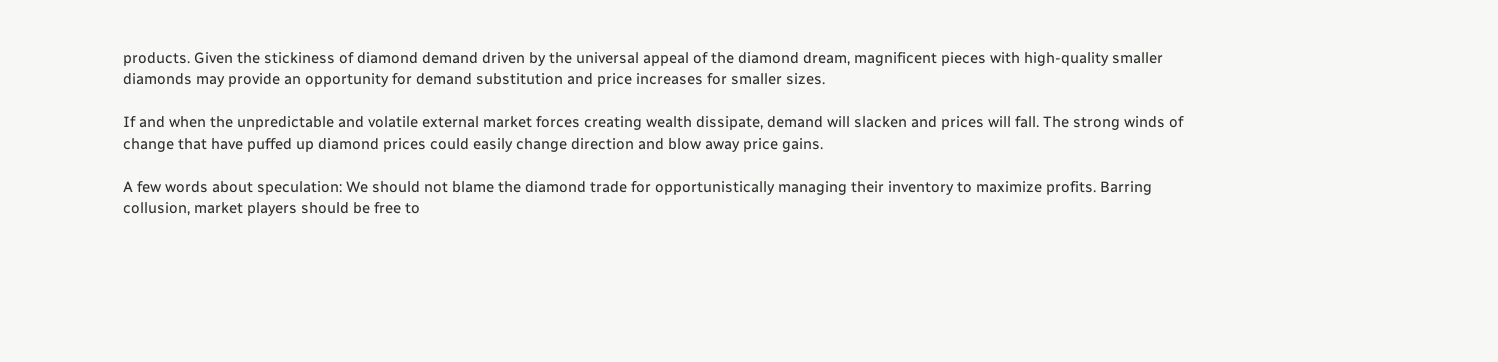products. Given the stickiness of diamond demand driven by the universal appeal of the diamond dream, magnificent pieces with high-quality smaller diamonds may provide an opportunity for demand substitution and price increases for smaller sizes.

If and when the unpredictable and volatile external market forces creating wealth dissipate, demand will slacken and prices will fall. The strong winds of change that have puffed up diamond prices could easily change direction and blow away price gains.

A few words about speculation: We should not blame the diamond trade for opportunistically managing their inventory to maximize profits. Barring collusion, market players should be free to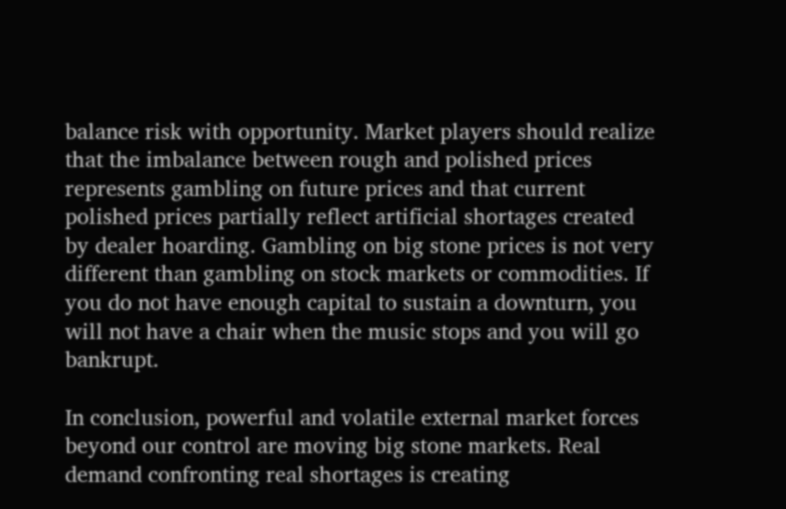balance risk with opportunity. Market players should realize that the imbalance between rough and polished prices represents gambling on future prices and that current polished prices partially reflect artificial shortages created by dealer hoarding. Gambling on big stone prices is not very different than gambling on stock markets or commodities. If you do not have enough capital to sustain a downturn, you will not have a chair when the music stops and you will go bankrupt.

In conclusion, powerful and volatile external market forces beyond our control are moving big stone markets. Real demand confronting real shortages is creating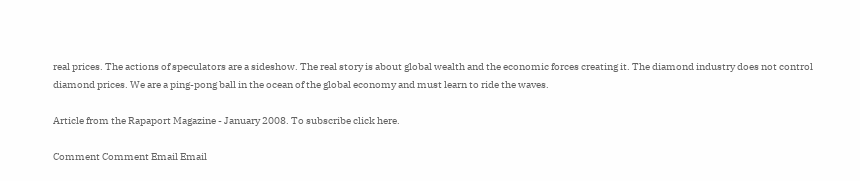real prices. The actions of speculators are a sideshow. The real story is about global wealth and the economic forces creating it. The diamond industry does not control diamond prices. We are a ping-pong ball in the ocean of the global economy and must learn to ride the waves.

Article from the Rapaport Magazine - January 2008. To subscribe click here.

Comment Comment Email Email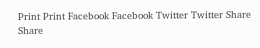Print Print Facebook Facebook Twitter Twitter Share Share